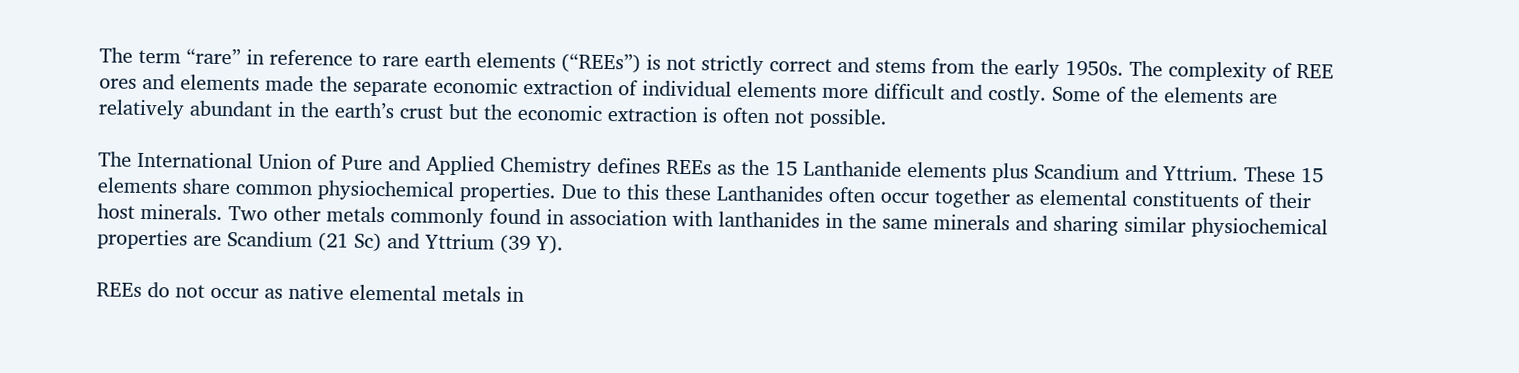The term “rare” in reference to rare earth elements (“REEs”) is not strictly correct and stems from the early 1950s. The complexity of REE ores and elements made the separate economic extraction of individual elements more difficult and costly. Some of the elements are relatively abundant in the earth’s crust but the economic extraction is often not possible.

The International Union of Pure and Applied Chemistry defines REEs as the 15 Lanthanide elements plus Scandium and Yttrium. These 15 elements share common physiochemical properties. Due to this these Lanthanides often occur together as elemental constituents of their host minerals. Two other metals commonly found in association with lanthanides in the same minerals and sharing similar physiochemical properties are Scandium (21 Sc) and Yttrium (39 Y).

REEs do not occur as native elemental metals in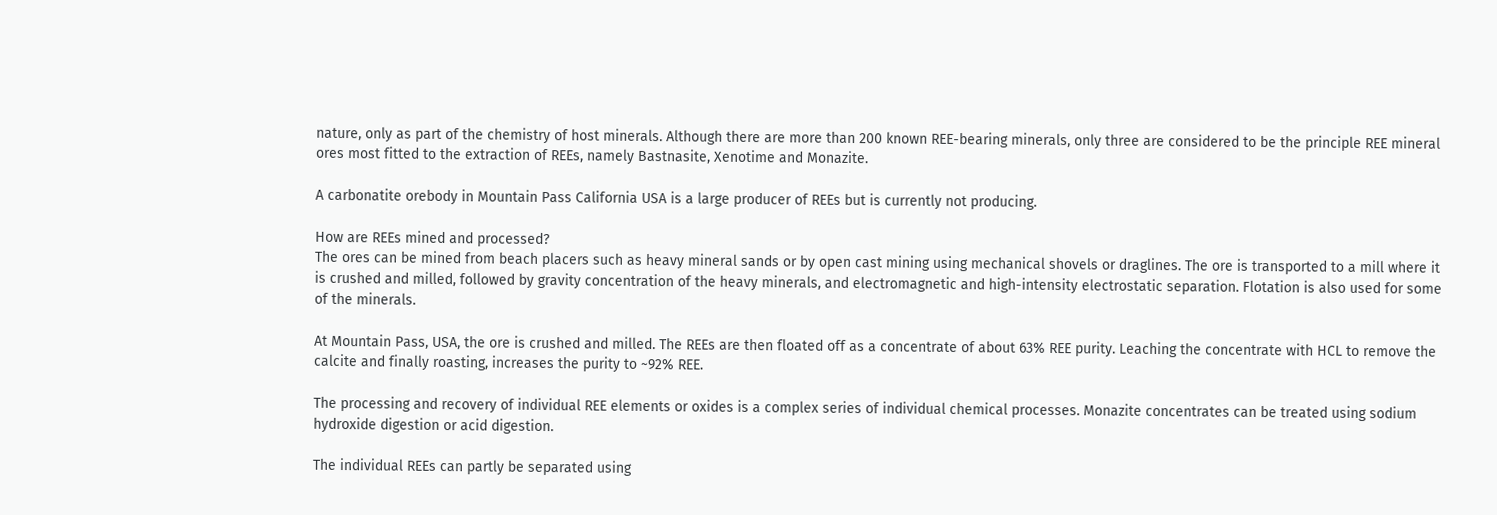nature, only as part of the chemistry of host minerals. Although there are more than 200 known REE-bearing minerals, only three are considered to be the principle REE mineral ores most fitted to the extraction of REEs, namely Bastnasite, Xenotime and Monazite.

A carbonatite orebody in Mountain Pass California USA is a large producer of REEs but is currently not producing.

How are REEs mined and processed?
The ores can be mined from beach placers such as heavy mineral sands or by open cast mining using mechanical shovels or draglines. The ore is transported to a mill where it is crushed and milled, followed by gravity concentration of the heavy minerals, and electromagnetic and high-intensity electrostatic separation. Flotation is also used for some of the minerals.

At Mountain Pass, USA, the ore is crushed and milled. The REEs are then floated off as a concentrate of about 63% REE purity. Leaching the concentrate with HCL to remove the calcite and finally roasting, increases the purity to ~92% REE.

The processing and recovery of individual REE elements or oxides is a complex series of individual chemical processes. Monazite concentrates can be treated using sodium hydroxide digestion or acid digestion.

The individual REEs can partly be separated using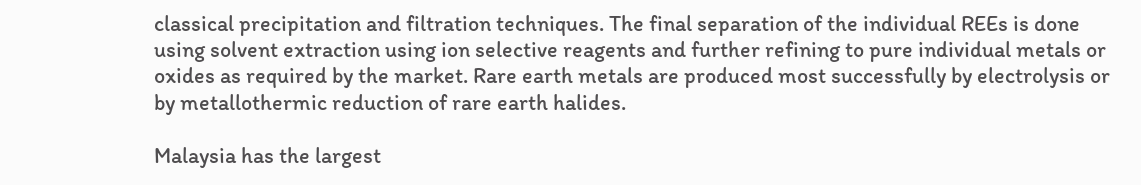classical precipitation and filtration techniques. The final separation of the individual REEs is done using solvent extraction using ion selective reagents and further refining to pure individual metals or oxides as required by the market. Rare earth metals are produced most successfully by electrolysis or by metallothermic reduction of rare earth halides.

Malaysia has the largest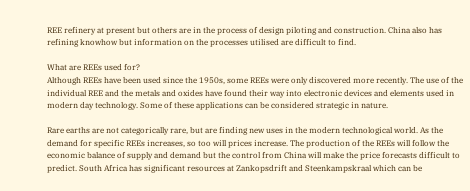REE refinery at present but others are in the process of design piloting and construction. China also has refining knowhow but information on the processes utilised are difficult to find.

What are REEs used for?
Although REEs have been used since the 1950s, some REEs were only discovered more recently. The use of the individual REE and the metals and oxides have found their way into electronic devices and elements used in modern day technology. Some of these applications can be considered strategic in nature.

Rare earths are not categorically rare, but are finding new uses in the modern technological world. As the demand for specific REEs increases, so too will prices increase. The production of the REEs will follow the economic balance of supply and demand but the control from China will make the price forecasts difficult to predict. South Africa has significant resources at Zankopsdrift and Steenkampskraal which can be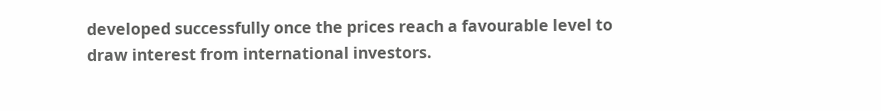developed successfully once the prices reach a favourable level to draw interest from international investors.